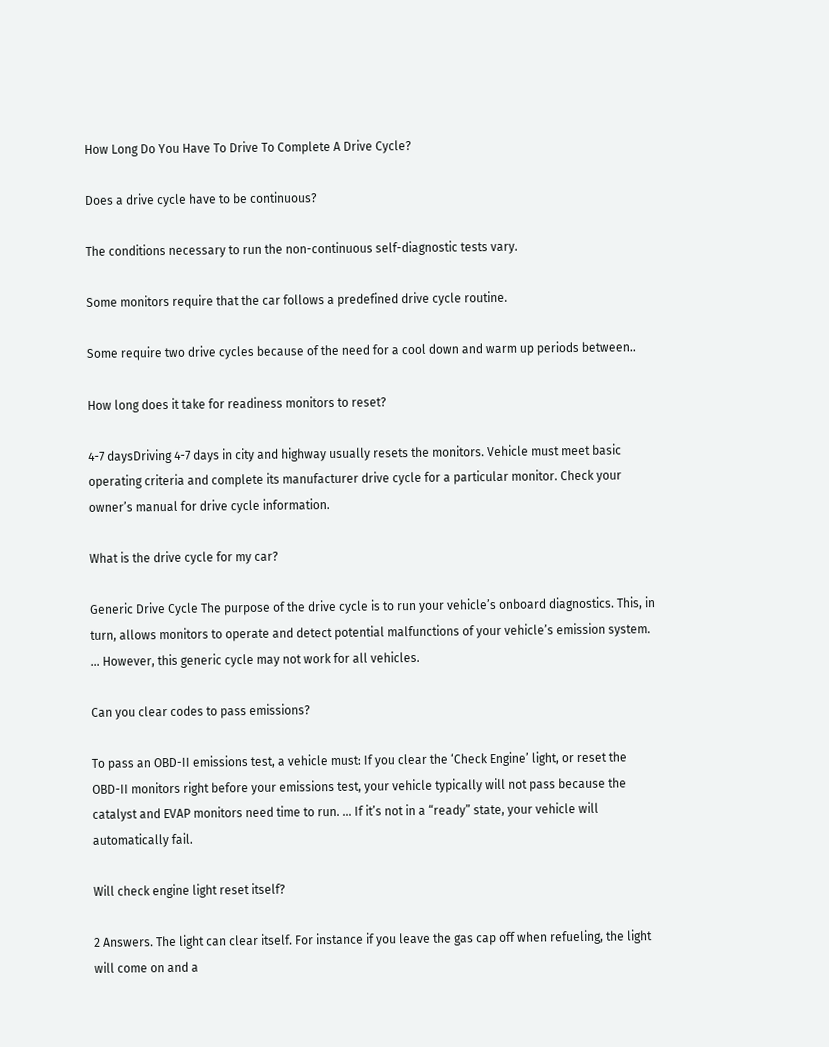How Long Do You Have To Drive To Complete A Drive Cycle?

Does a drive cycle have to be continuous?

The conditions necessary to run the non-continuous self-diagnostic tests vary.

Some monitors require that the car follows a predefined drive cycle routine.

Some require two drive cycles because of the need for a cool down and warm up periods between..

How long does it take for readiness monitors to reset?

4-7 daysDriving 4-7 days in city and highway usually resets the monitors. Vehicle must meet basic operating criteria and complete its manufacturer drive cycle for a particular monitor. Check your owner’s manual for drive cycle information.

What is the drive cycle for my car?

Generic Drive Cycle The purpose of the drive cycle is to run your vehicle’s onboard diagnostics. This, in turn, allows monitors to operate and detect potential malfunctions of your vehicle’s emission system. … However, this generic cycle may not work for all vehicles.

Can you clear codes to pass emissions?

To pass an OBD-II emissions test, a vehicle must: If you clear the ‘Check Engine’ light, or reset the OBD-II monitors right before your emissions test, your vehicle typically will not pass because the catalyst and EVAP monitors need time to run. … If it’s not in a “ready” state, your vehicle will automatically fail.

Will check engine light reset itself?

2 Answers. The light can clear itself. For instance if you leave the gas cap off when refueling, the light will come on and a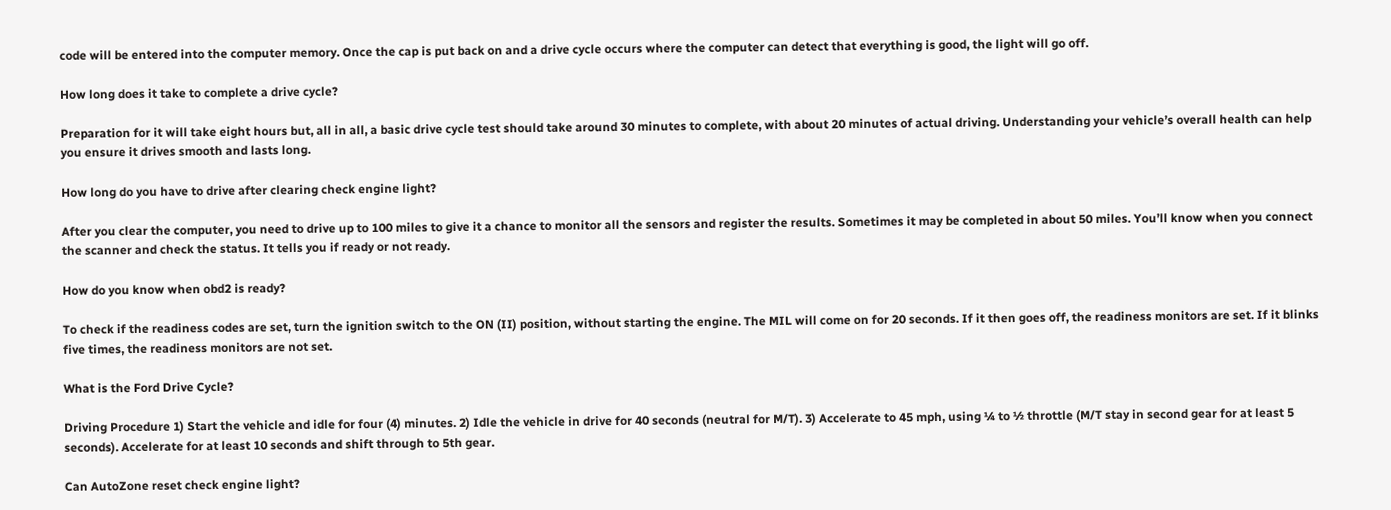code will be entered into the computer memory. Once the cap is put back on and a drive cycle occurs where the computer can detect that everything is good, the light will go off.

How long does it take to complete a drive cycle?

Preparation for it will take eight hours but, all in all, a basic drive cycle test should take around 30 minutes to complete, with about 20 minutes of actual driving. Understanding your vehicle’s overall health can help you ensure it drives smooth and lasts long.

How long do you have to drive after clearing check engine light?

After you clear the computer, you need to drive up to 100 miles to give it a chance to monitor all the sensors and register the results. Sometimes it may be completed in about 50 miles. You’ll know when you connect the scanner and check the status. It tells you if ready or not ready.

How do you know when obd2 is ready?

To check if the readiness codes are set, turn the ignition switch to the ON (II) position, without starting the engine. The MIL will come on for 20 seconds. If it then goes off, the readiness monitors are set. If it blinks five times, the readiness monitors are not set.

What is the Ford Drive Cycle?

Driving Procedure 1) Start the vehicle and idle for four (4) minutes. 2) Idle the vehicle in drive for 40 seconds (neutral for M/T). 3) Accelerate to 45 mph, using ¼ to ½ throttle (M/T stay in second gear for at least 5 seconds). Accelerate for at least 10 seconds and shift through to 5th gear.

Can AutoZone reset check engine light?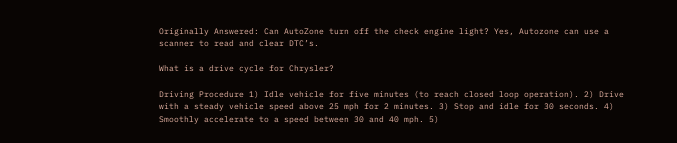Originally Answered: Can AutoZone turn off the check engine light? Yes, Autozone can use a scanner to read and clear DTC’s.

What is a drive cycle for Chrysler?

Driving Procedure 1) Idle vehicle for five minutes (to reach closed loop operation). 2) Drive with a steady vehicle speed above 25 mph for 2 minutes. 3) Stop and idle for 30 seconds. 4) Smoothly accelerate to a speed between 30 and 40 mph. 5)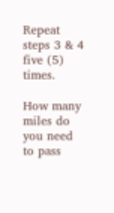Repeat steps 3 & 4 five (5) times.

How many miles do you need to pass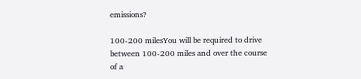emissions?

100-200 milesYou will be required to drive between 100-200 miles and over the course of a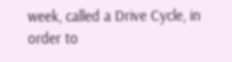week, called a Drive Cycle, in order to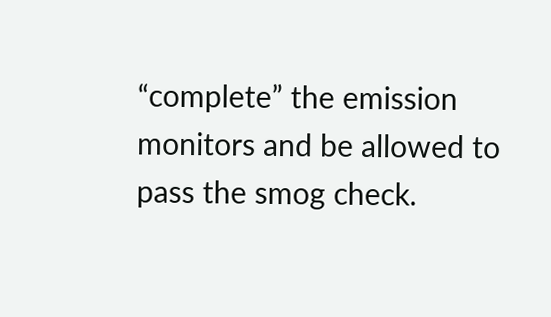“complete” the emission monitors and be allowed to pass the smog check.